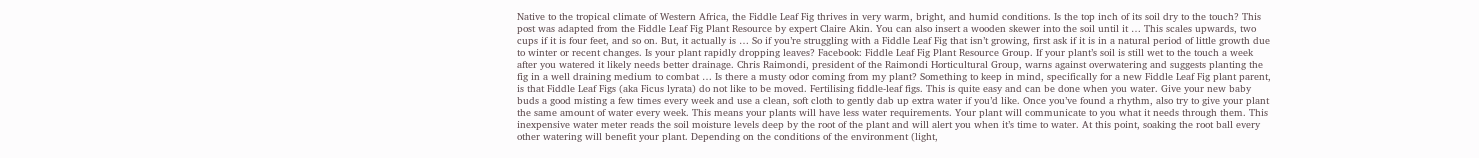Native to the tropical climate of Western Africa, the Fiddle Leaf Fig thrives in very warm, bright, and humid conditions. Is the top inch of its soil dry to the touch? This post was adapted from the Fiddle Leaf Fig Plant Resource by expert Claire Akin. You can also insert a wooden skewer into the soil until it … This scales upwards, two cups if it is four feet, and so on. But, it actually is … So if you’re struggling with a Fiddle Leaf Fig that isn’t growing, first ask if it is in a natural period of little growth due to winter or recent changes. Is your plant rapidly dropping leaves? Facebook: Fiddle Leaf Fig Plant Resource Group. If your plant’s soil is still wet to the touch a week after you watered it likely needs better drainage. Chris Raimondi, president of the Raimondi Horticultural Group, warns against overwatering and suggests planting the fig in a well draining medium to combat … Is there a musty odor coming from my plant? Something to keep in mind, specifically for a new Fiddle Leaf Fig plant parent, is that Fiddle Leaf Figs (aka Ficus lyrata) do not like to be moved. Fertilising fiddle-leaf figs. This is quite easy and can be done when you water. Give your new baby buds a good misting a few times every week and use a clean, soft cloth to gently dab up extra water if you’d like. Once you’ve found a rhythm, also try to give your plant the same amount of water every week. This means your plants will have less water requirements. Your plant will communicate to you what it needs through them. This inexpensive water meter reads the soil moisture levels deep by the root of the plant and will alert you when it’s time to water. At this point, soaking the root ball every other watering will benefit your plant. Depending on the conditions of the environment (light,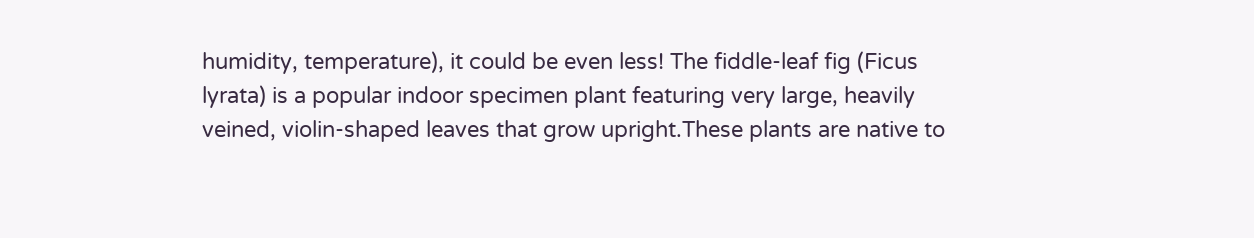humidity, temperature), it could be even less! The fiddle-leaf fig (Ficus lyrata) is a popular indoor specimen plant featuring very large, heavily veined, violin-shaped leaves that grow upright.These plants are native to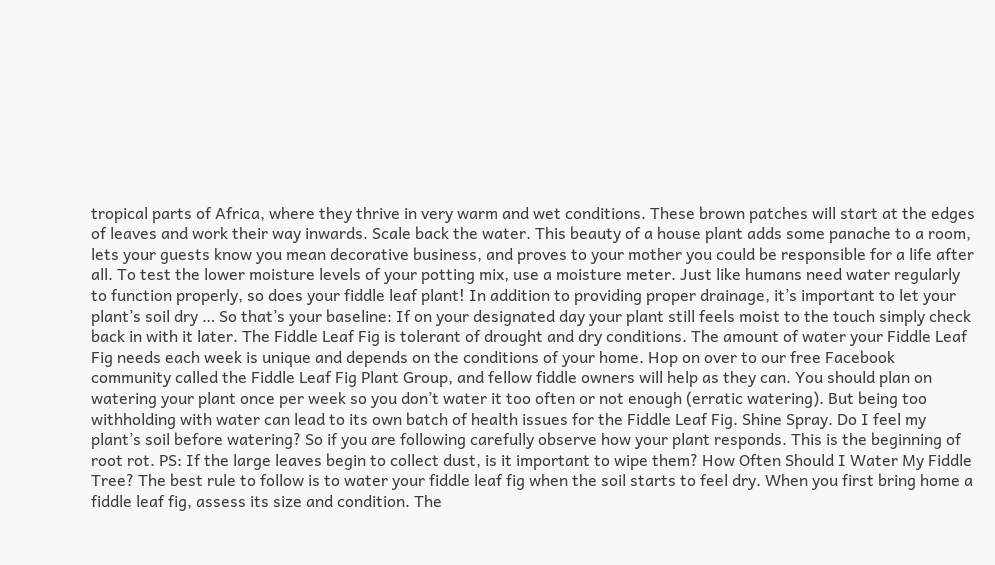tropical parts of Africa, where they thrive in very warm and wet conditions. These brown patches will start at the edges of leaves and work their way inwards. Scale back the water. This beauty of a house plant adds some panache to a room, lets your guests know you mean decorative business, and proves to your mother you could be responsible for a life after all. To test the lower moisture levels of your potting mix, use a moisture meter. Just like humans need water regularly to function properly, so does your fiddle leaf plant! In addition to providing proper drainage, it’s important to let your plant’s soil dry … So that’s your baseline: If on your designated day your plant still feels moist to the touch simply check back in with it later. The Fiddle Leaf Fig is tolerant of drought and dry conditions. The amount of water your Fiddle Leaf Fig needs each week is unique and depends on the conditions of your home. Hop on over to our free Facebook community called the Fiddle Leaf Fig Plant Group, and fellow fiddle owners will help as they can. You should plan on watering your plant once per week so you don’t water it too often or not enough (erratic watering). But being too withholding with water can lead to its own batch of health issues for the Fiddle Leaf Fig. Shine Spray. Do I feel my plant’s soil before watering? So if you are following carefully observe how your plant responds. This is the beginning of root rot. PS: If the large leaves begin to collect dust, is it important to wipe them? How Often Should I Water My Fiddle Tree? The best rule to follow is to water your fiddle leaf fig when the soil starts to feel dry. When you first bring home a fiddle leaf fig, assess its size and condition. The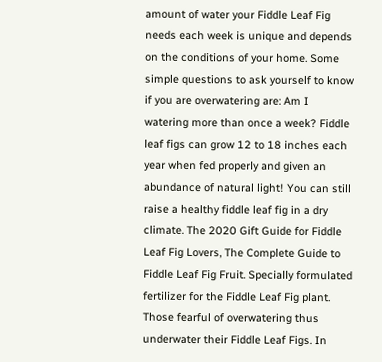amount of water your Fiddle Leaf Fig needs each week is unique and depends on the conditions of your home. Some simple questions to ask yourself to know if you are overwatering are: Am I watering more than once a week? Fiddle leaf figs can grow 12 to 18 inches each year when fed properly and given an abundance of natural light! You can still raise a healthy fiddle leaf fig in a dry climate. The 2020 Gift Guide for Fiddle Leaf Fig Lovers, The Complete Guide to Fiddle Leaf Fig Fruit. Specially formulated fertilizer for the Fiddle Leaf Fig plant. Those fearful of overwatering thus underwater their Fiddle Leaf Figs. In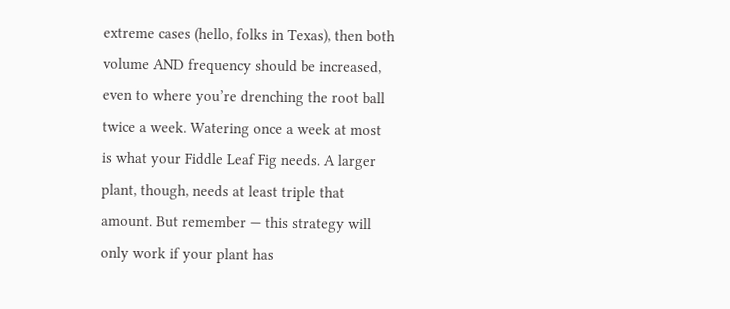extreme cases (hello, folks in Texas), then both volume AND frequency should be increased, even to where you’re drenching the root ball twice a week. Watering once a week at most is what your Fiddle Leaf Fig needs. A larger plant, though, needs at least triple that amount. But remember — this strategy will only work if your plant has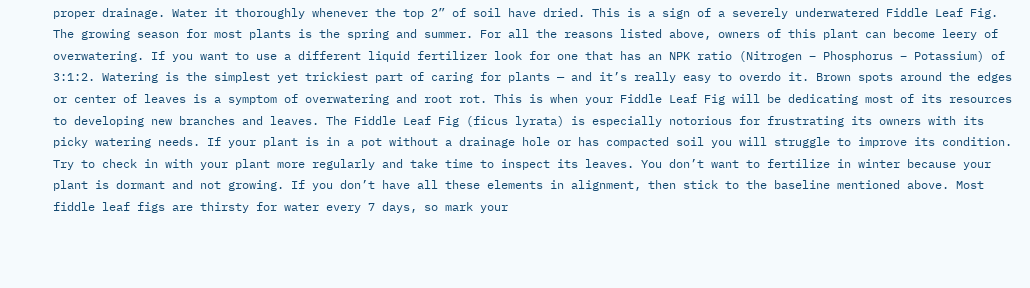proper drainage. Water it thoroughly whenever the top 2” of soil have dried. This is a sign of a severely underwatered Fiddle Leaf Fig. The growing season for most plants is the spring and summer. For all the reasons listed above, owners of this plant can become leery of overwatering. If you want to use a different liquid fertilizer look for one that has an NPK ratio (Nitrogen – Phosphorus – Potassium) of 3:1:2. Watering is the simplest yet trickiest part of caring for plants — and it’s really easy to overdo it. Brown spots around the edges or center of leaves is a symptom of overwatering and root rot. This is when your Fiddle Leaf Fig will be dedicating most of its resources to developing new branches and leaves. The Fiddle Leaf Fig (ficus lyrata) is especially notorious for frustrating its owners with its picky watering needs. If your plant is in a pot without a drainage hole or has compacted soil you will struggle to improve its condition. Try to check in with your plant more regularly and take time to inspect its leaves. You don’t want to fertilize in winter because your plant is dormant and not growing. If you don’t have all these elements in alignment, then stick to the baseline mentioned above. Most fiddle leaf figs are thirsty for water every 7 days, so mark your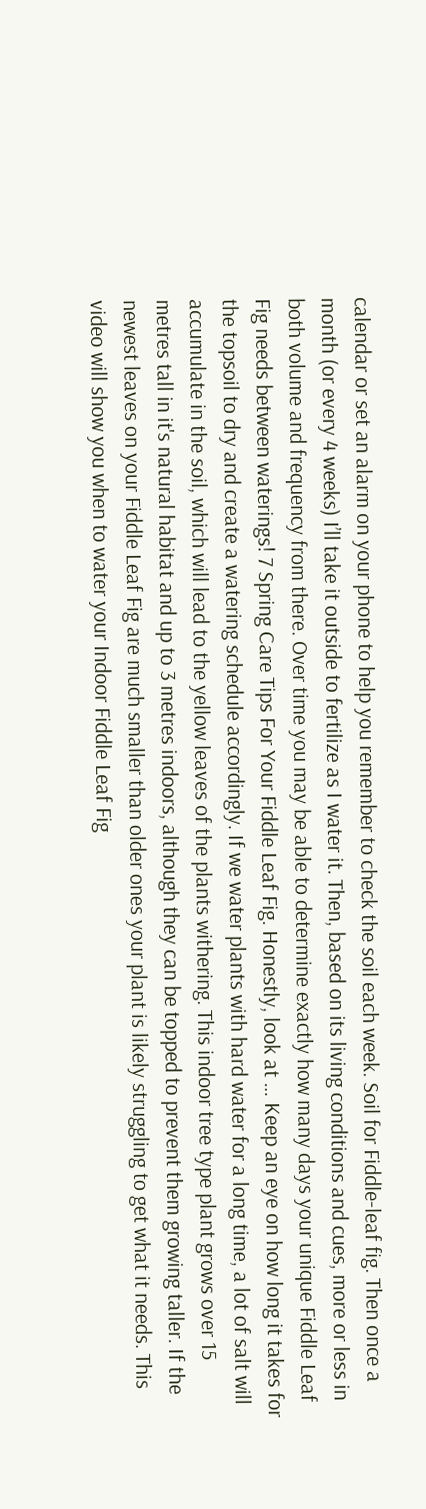calendar or set an alarm on your phone to help you remember to check the soil each week. Soil for Fiddle-leaf fig. Then once a month (or every 4 weeks) I’ll take it outside to fertilize as I water it. Then, based on its living conditions and cues, more or less in both volume and frequency from there. Over time you may be able to determine exactly how many days your unique Fiddle Leaf Fig needs between waterings! 7 Spring Care Tips For Your Fiddle Leaf Fig. Honestly, look at … Keep an eye on how long it takes for the topsoil to dry and create a watering schedule accordingly. If we water plants with hard water for a long time, a lot of salt will accumulate in the soil, which will lead to the yellow leaves of the plants withering. This indoor tree type plant grows over 15 metres tall in it's natural habitat and up to 3 metres indoors, although they can be topped to prevent them growing taller. If the newest leaves on your Fiddle Leaf Fig are much smaller than older ones your plant is likely struggling to get what it needs. This video will show you when to water your Indoor Fiddle Leaf Fig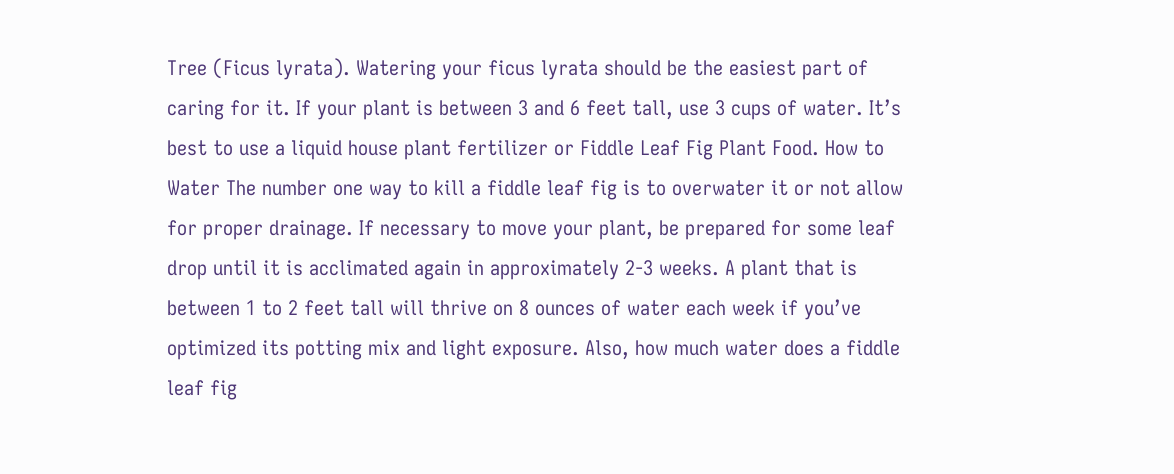Tree (Ficus lyrata). Watering your ficus lyrata should be the easiest part of caring for it. If your plant is between 3 and 6 feet tall, use 3 cups of water. It’s best to use a liquid house plant fertilizer or Fiddle Leaf Fig Plant Food. How to Water The number one way to kill a fiddle leaf fig is to overwater it or not allow for proper drainage. If necessary to move your plant, be prepared for some leaf drop until it is acclimated again in approximately 2-3 weeks. A plant that is between 1 to 2 feet tall will thrive on 8 ounces of water each week if you’ve optimized its potting mix and light exposure. Also, how much water does a fiddle leaf fig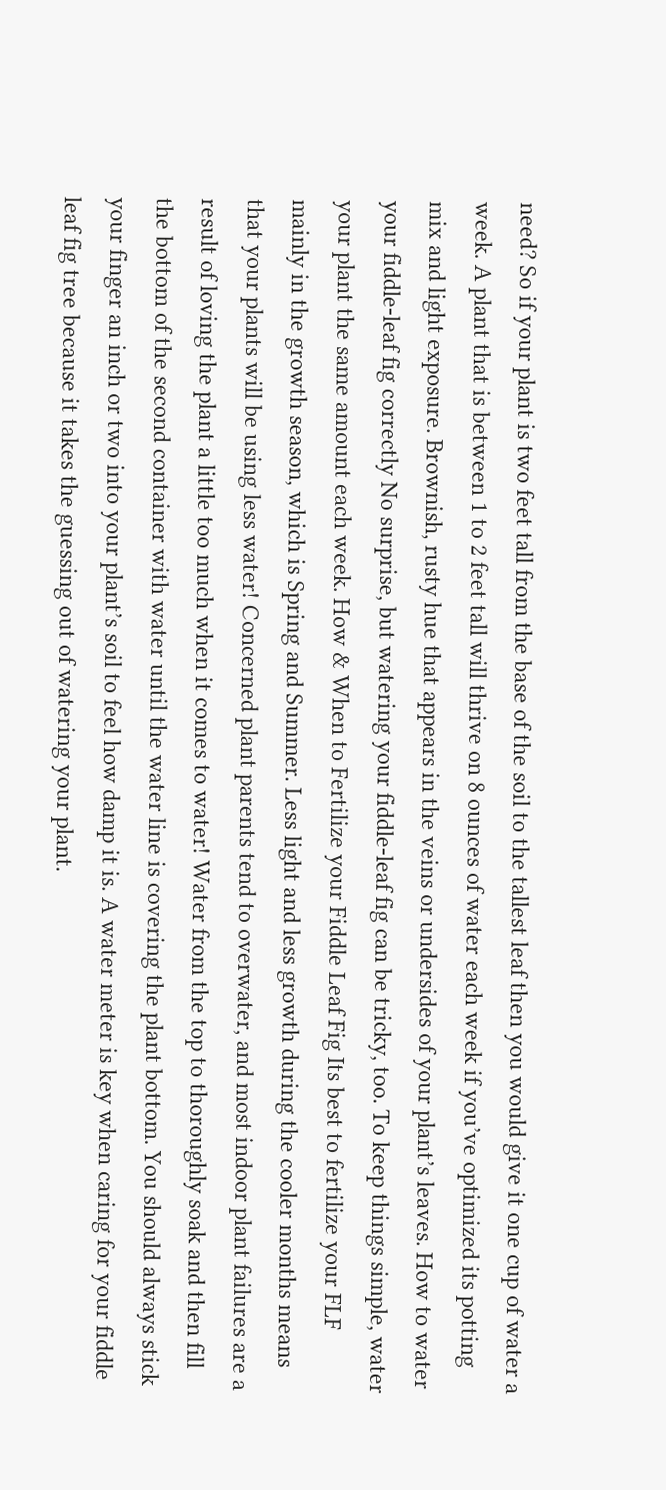need? So if your plant is two feet tall from the base of the soil to the tallest leaf then you would give it one cup of water a week. A plant that is between 1 to 2 feet tall will thrive on 8 ounces of water each week if you’ve optimized its potting mix and light exposure. Brownish, rusty hue that appears in the veins or undersides of your plant’s leaves. How to water your fiddle-leaf fig correctly No surprise, but watering your fiddle-leaf fig can be tricky, too. To keep things simple, water your plant the same amount each week. How & When to Fertilize your Fiddle Leaf Fig Its best to fertilize your FLF mainly in the growth season, which is Spring and Summer. Less light and less growth during the cooler months means that your plants will be using less water! Concerned plant parents tend to overwater, and most indoor plant failures are a result of loving the plant a little too much when it comes to water! Water from the top to thoroughly soak and then fill the bottom of the second container with water until the water line is covering the plant bottom. You should always stick your finger an inch or two into your plant’s soil to feel how damp it is. A water meter is key when caring for your fiddle leaf fig tree because it takes the guessing out of watering your plant.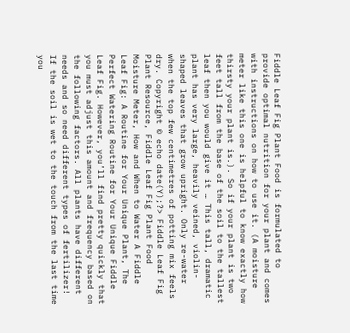Fiddle Leaf Fig Plant Food is formulated to provide optimal nutrition for your plant and comes with instructions on how to use it. (A moisture meter like this one is helpful to know exactly how thirsty your plant is.). So if your plant is two feet tall from the base of the soil to the tallest leaf then you would give it … This tall, dramatic plant has very large, heavily veined, violin-shaped leaves that grow upright. Only re-water when the top few centimetres of potting mix feels dry. Copyright © echo date(Y);?> Fiddle Leaf Fig Plant Resource, Fiddle Leaf Fig Plant Food Moisture Meter, How and When to Water A Fiddle Leaf Fig: A Routine for Your Unique Plant, The Perfect Watering Routine for Your Unique Fiddle Leaf Fig. However, you’ll find pretty quickly that you must adjust this amount and frequency based on the following factors. All plants have different needs and so need different types of fertilizer! If the soil is wet to the touch from the last time you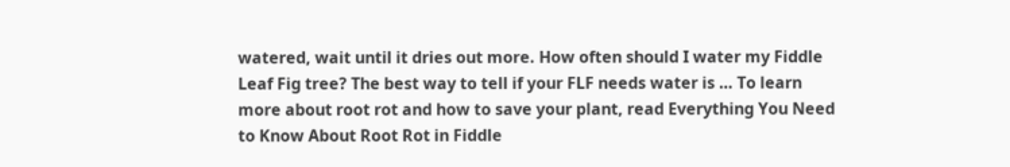watered, wait until it dries out more. How often should I water my Fiddle Leaf Fig tree? The best way to tell if your FLF needs water is … To learn more about root rot and how to save your plant, read Everything You Need to Know About Root Rot in Fiddle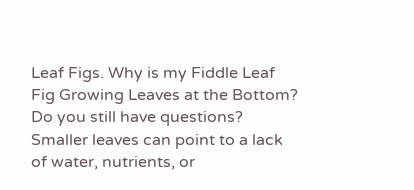Leaf Figs. Why is my Fiddle Leaf Fig Growing Leaves at the Bottom? Do you still have questions? Smaller leaves can point to a lack of water, nutrients, or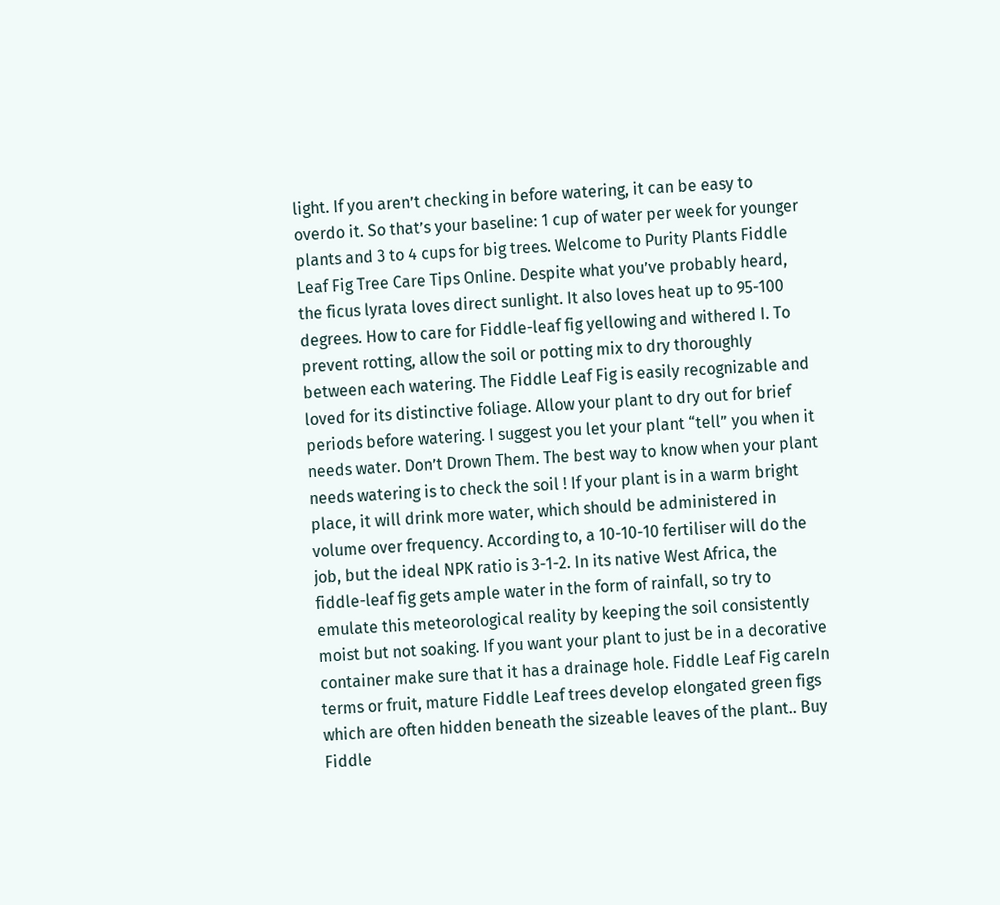light. If you aren’t checking in before watering, it can be easy to overdo it. So that’s your baseline: 1 cup of water per week for younger plants and 3 to 4 cups for big trees. Welcome to Purity Plants Fiddle Leaf Fig Tree Care Tips Online. Despite what you’ve probably heard, the ficus lyrata loves direct sunlight. It also loves heat up to 95-100 degrees. How to care for Fiddle-leaf fig yellowing and withered I. To prevent rotting, allow the soil or potting mix to dry thoroughly between each watering. The Fiddle Leaf Fig is easily recognizable and loved for its distinctive foliage. Allow your plant to dry out for brief periods before watering. I suggest you let your plant “tell” you when it needs water. Don’t Drown Them. The best way to know when your plant needs watering is to check the soil ! If your plant is in a warm bright place, it will drink more water, which should be administered in volume over frequency. According to, a 10-10-10 fertiliser will do the job, but the ideal NPK ratio is 3-1-2. In its native West Africa, the fiddle-leaf fig gets ample water in the form of rainfall, so try to emulate this meteorological reality by keeping the soil consistently moist but not soaking. If you want your plant to just be in a decorative container make sure that it has a drainage hole. Fiddle Leaf Fig careIn terms or fruit, mature Fiddle Leaf trees develop elongated green figs which are often hidden beneath the sizeable leaves of the plant.. Buy Fiddle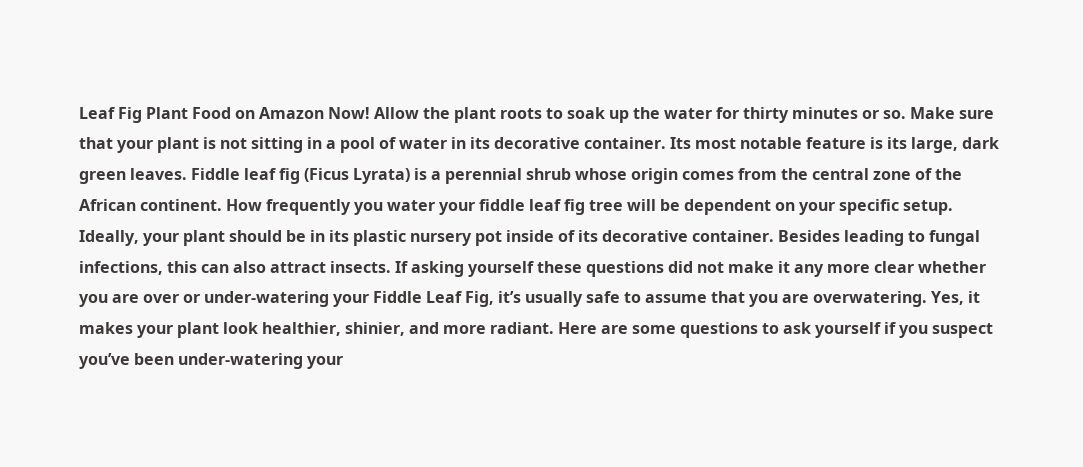Leaf Fig Plant Food on Amazon Now! Allow the plant roots to soak up the water for thirty minutes or so. Make sure that your plant is not sitting in a pool of water in its decorative container. Its most notable feature is its large, dark green leaves. Fiddle leaf fig (Ficus Lyrata) is a perennial shrub whose origin comes from the central zone of the African continent. How frequently you water your fiddle leaf fig tree will be dependent on your specific setup. Ideally, your plant should be in its plastic nursery pot inside of its decorative container. Besides leading to fungal infections, this can also attract insects. If asking yourself these questions did not make it any more clear whether you are over or under-watering your Fiddle Leaf Fig, it’s usually safe to assume that you are overwatering. Yes, it makes your plant look healthier, shinier, and more radiant. Here are some questions to ask yourself if you suspect you’ve been under-watering your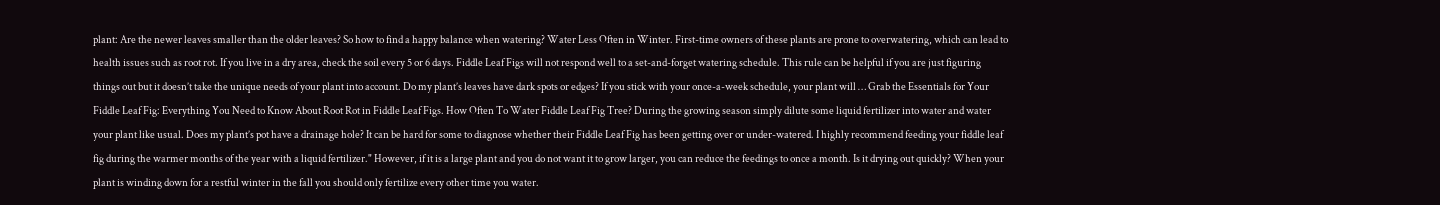plant: Are the newer leaves smaller than the older leaves? So how to find a happy balance when watering? Water Less Often in Winter. First-time owners of these plants are prone to overwatering, which can lead to health issues such as root rot. If you live in a dry area, check the soil every 5 or 6 days. Fiddle Leaf Figs will not respond well to a set-and-forget watering schedule. This rule can be helpful if you are just figuring things out but it doesn’t take the unique needs of your plant into account. Do my plant’s leaves have dark spots or edges? If you stick with your once-a-week schedule, your plant will … Grab the Essentials for Your Fiddle Leaf Fig: Everything You Need to Know About Root Rot in Fiddle Leaf Figs. How Often To Water Fiddle Leaf Fig Tree? During the growing season simply dilute some liquid fertilizer into water and water your plant like usual. Does my plant’s pot have a drainage hole? It can be hard for some to diagnose whether their Fiddle Leaf Fig has been getting over or under-watered. I highly recommend feeding your fiddle leaf fig during the warmer months of the year with a liquid fertilizer." However, if it is a large plant and you do not want it to grow larger, you can reduce the feedings to once a month. Is it drying out quickly? When your plant is winding down for a restful winter in the fall you should only fertilize every other time you water.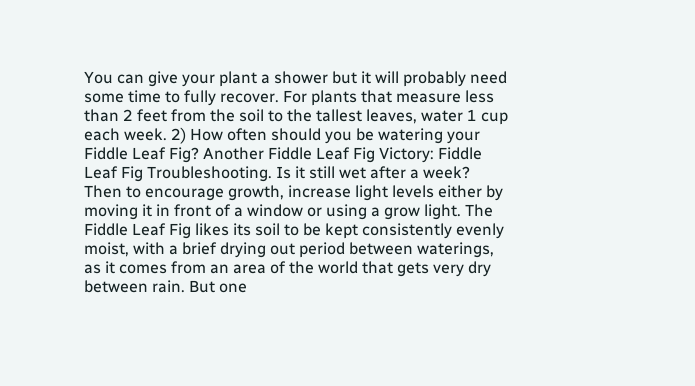You can give your plant a shower but it will probably need some time to fully recover. For plants that measure less than 2 feet from the soil to the tallest leaves, water 1 cup each week. 2) How often should you be watering your Fiddle Leaf Fig? Another Fiddle Leaf Fig Victory: Fiddle Leaf Fig Troubleshooting. Is it still wet after a week? Then to encourage growth, increase light levels either by moving it in front of a window or using a grow light. The Fiddle Leaf Fig likes its soil to be kept consistently evenly moist, with a brief drying out period between waterings, as it comes from an area of the world that gets very dry between rain. But one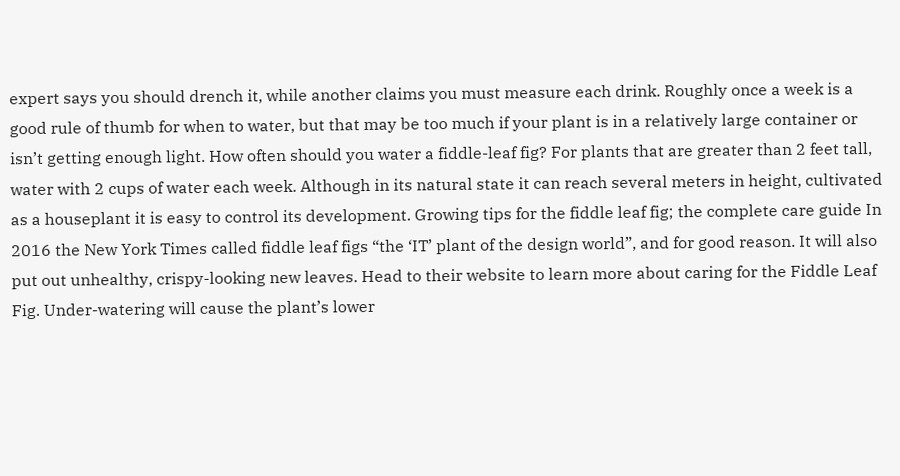expert says you should drench it, while another claims you must measure each drink. Roughly once a week is a good rule of thumb for when to water, but that may be too much if your plant is in a relatively large container or isn’t getting enough light. How often should you water a fiddle-leaf fig? For plants that are greater than 2 feet tall, water with 2 cups of water each week. Although in its natural state it can reach several meters in height, cultivated as a houseplant it is easy to control its development. Growing tips for the fiddle leaf fig; the complete care guide In 2016 the New York Times called fiddle leaf figs “the ‘IT’ plant of the design world”, and for good reason. It will also put out unhealthy, crispy-looking new leaves. Head to their website to learn more about caring for the Fiddle Leaf Fig. Under-watering will cause the plant’s lower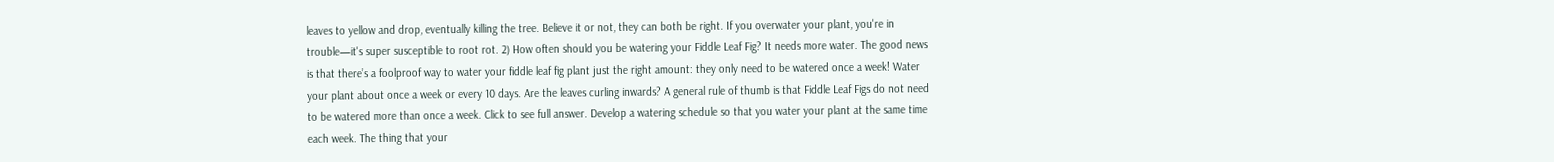leaves to yellow and drop, eventually killing the tree. Believe it or not, they can both be right. If you overwater your plant, you're in trouble—it's super susceptible to root rot. 2) How often should you be watering your Fiddle Leaf Fig? It needs more water. The good news is that there’s a foolproof way to water your fiddle leaf fig plant just the right amount: they only need to be watered once a week! Water your plant about once a week or every 10 days. Are the leaves curling inwards? A general rule of thumb is that Fiddle Leaf Figs do not need to be watered more than once a week. Click to see full answer. Develop a watering schedule so that you water your plant at the same time each week. The thing that your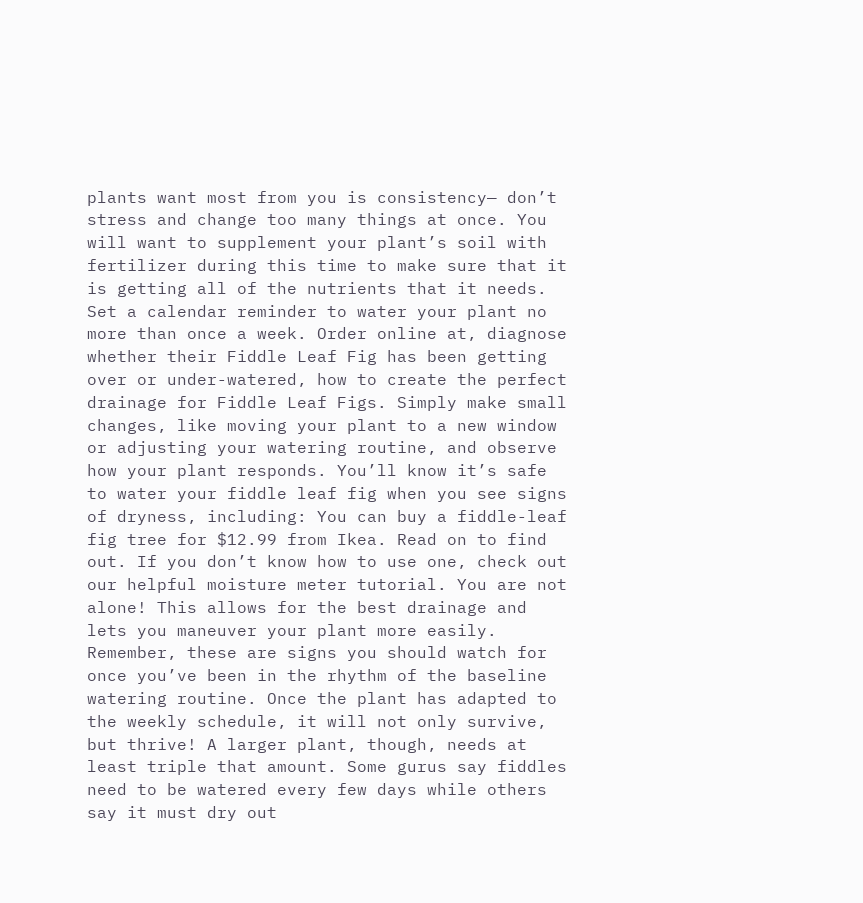plants want most from you is consistency— don’t stress and change too many things at once. You will want to supplement your plant’s soil with fertilizer during this time to make sure that it is getting all of the nutrients that it needs. Set a calendar reminder to water your plant no more than once a week. Order online at, diagnose whether their Fiddle Leaf Fig has been getting over or under-watered, how to create the perfect drainage for Fiddle Leaf Figs. Simply make small changes, like moving your plant to a new window or adjusting your watering routine, and observe how your plant responds. You’ll know it’s safe to water your fiddle leaf fig when you see signs of dryness, including: You can buy a fiddle-leaf fig tree for $12.99 from Ikea. Read on to find out. If you don’t know how to use one, check out our helpful moisture meter tutorial. You are not alone! This allows for the best drainage and lets you maneuver your plant more easily. Remember, these are signs you should watch for once you’ve been in the rhythm of the baseline watering routine. Once the plant has adapted to the weekly schedule, it will not only survive, but thrive! A larger plant, though, needs at least triple that amount. Some gurus say fiddles need to be watered every few days while others say it must dry out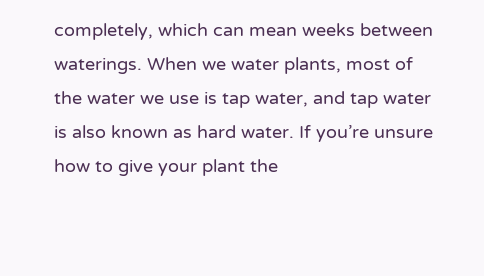completely, which can mean weeks between waterings. When we water plants, most of the water we use is tap water, and tap water is also known as hard water. If you’re unsure how to give your plant the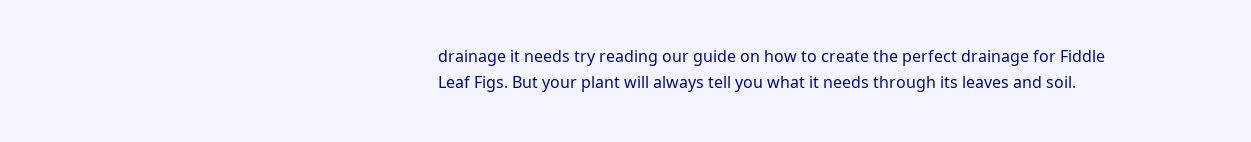drainage it needs try reading our guide on how to create the perfect drainage for Fiddle Leaf Figs. But your plant will always tell you what it needs through its leaves and soil.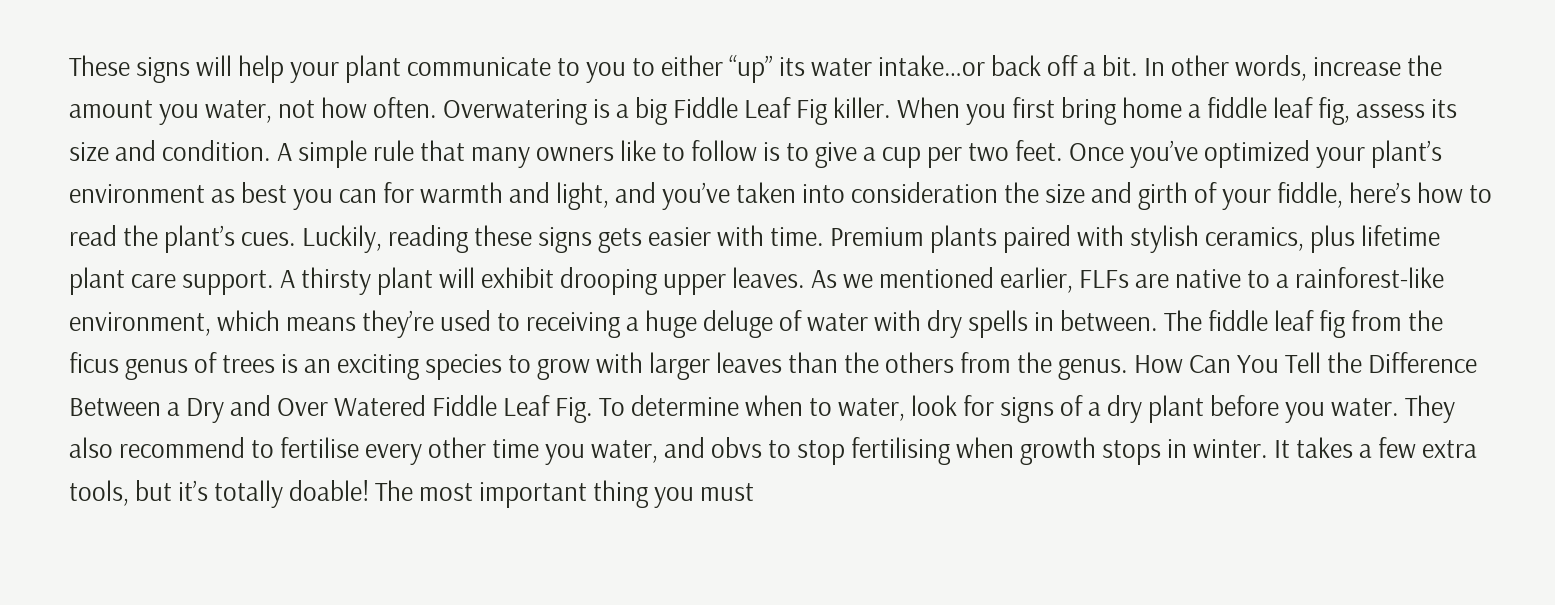These signs will help your plant communicate to you to either “up” its water intake…or back off a bit. In other words, increase the amount you water, not how often. Overwatering is a big Fiddle Leaf Fig killer. When you first bring home a fiddle leaf fig, assess its size and condition. A simple rule that many owners like to follow is to give a cup per two feet. Once you’ve optimized your plant’s environment as best you can for warmth and light, and you’ve taken into consideration the size and girth of your fiddle, here’s how to read the plant’s cues. Luckily, reading these signs gets easier with time. Premium plants paired with stylish ceramics, plus lifetime plant care support. A thirsty plant will exhibit drooping upper leaves. As we mentioned earlier, FLFs are native to a rainforest-like environment, which means they’re used to receiving a huge deluge of water with dry spells in between. The fiddle leaf fig from the ficus genus of trees is an exciting species to grow with larger leaves than the others from the genus. How Can You Tell the Difference Between a Dry and Over Watered Fiddle Leaf Fig. To determine when to water, look for signs of a dry plant before you water. They also recommend to fertilise every other time you water, and obvs to stop fertilising when growth stops in winter. It takes a few extra tools, but it’s totally doable! The most important thing you must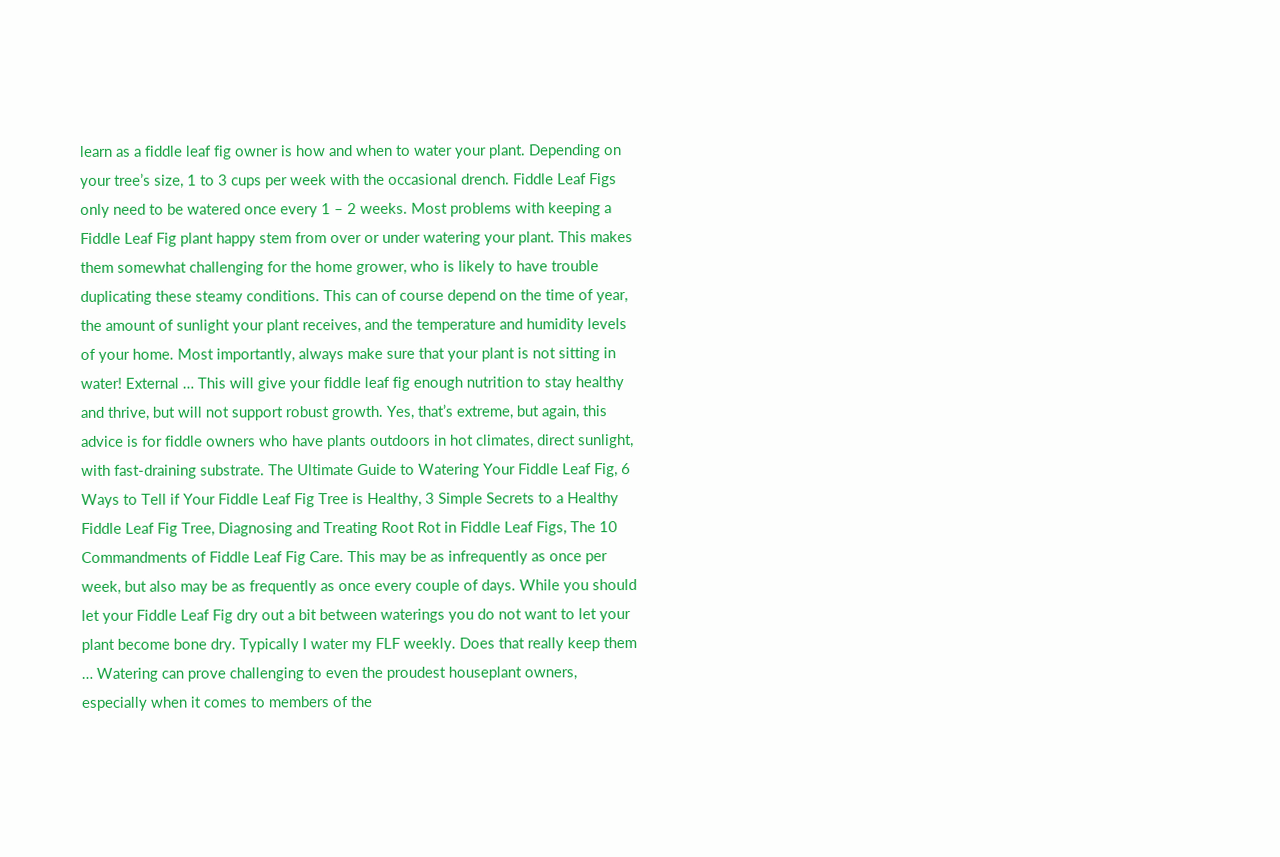learn as a fiddle leaf fig owner is how and when to water your plant. Depending on your tree’s size, 1 to 3 cups per week with the occasional drench. Fiddle Leaf Figs only need to be watered once every 1 – 2 weeks. Most problems with keeping a Fiddle Leaf Fig plant happy stem from over or under watering your plant. This makes them somewhat challenging for the home grower, who is likely to have trouble duplicating these steamy conditions. This can of course depend on the time of year, the amount of sunlight your plant receives, and the temperature and humidity levels of your home. Most importantly, always make sure that your plant is not sitting in water! External … This will give your fiddle leaf fig enough nutrition to stay healthy and thrive, but will not support robust growth. Yes, that’s extreme, but again, this advice is for fiddle owners who have plants outdoors in hot climates, direct sunlight, with fast-draining substrate. The Ultimate Guide to Watering Your Fiddle Leaf Fig, 6 Ways to Tell if Your Fiddle Leaf Fig Tree is Healthy, 3 Simple Secrets to a Healthy Fiddle Leaf Fig Tree, Diagnosing and Treating Root Rot in Fiddle Leaf Figs, The 10 Commandments of Fiddle Leaf Fig Care. This may be as infrequently as once per week, but also may be as frequently as once every couple of days. While you should let your Fiddle Leaf Fig dry out a bit between waterings you do not want to let your plant become bone dry. Typically I water my FLF weekly. Does that really keep them … Watering can prove challenging to even the proudest houseplant owners, especially when it comes to members of the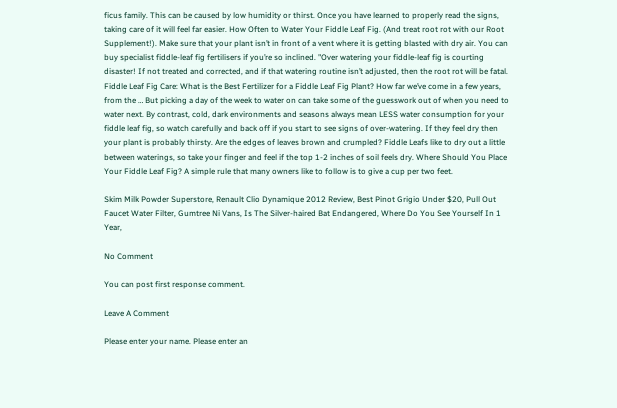ficus family. This can be caused by low humidity or thirst. Once you have learned to properly read the signs, taking care of it will feel far easier. How Often to Water Your Fiddle Leaf Fig. (And treat root rot with our Root Supplement!). Make sure that your plant isn’t in front of a vent where it is getting blasted with dry air. You can buy specialist fiddle-leaf fig fertilisers if you’re so inclined. "Over watering your fiddle-leaf fig is courting disaster! If not treated and corrected, and if that watering routine isn’t adjusted, then the root rot will be fatal. Fiddle Leaf Fig Care: What is the Best Fertilizer for a Fiddle Leaf Fig Plant? How far we’ve come in a few years, from the … But picking a day of the week to water on can take some of the guesswork out of when you need to water next. By contrast, cold, dark environments and seasons always mean LESS water consumption for your fiddle leaf fig, so watch carefully and back off if you start to see signs of over-watering. If they feel dry then your plant is probably thirsty. Are the edges of leaves brown and crumpled? Fiddle Leafs like to dry out a little between waterings, so take your finger and feel if the top 1-2 inches of soil feels dry. Where Should You Place Your Fiddle Leaf Fig? A simple rule that many owners like to follow is to give a cup per two feet.

Skim Milk Powder Superstore, Renault Clio Dynamique 2012 Review, Best Pinot Grigio Under $20, Pull Out Faucet Water Filter, Gumtree Ni Vans, Is The Silver-haired Bat Endangered, Where Do You See Yourself In 1 Year,

No Comment

You can post first response comment.

Leave A Comment

Please enter your name. Please enter an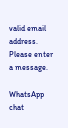valid email address. Please enter a message.

WhatsApp chat